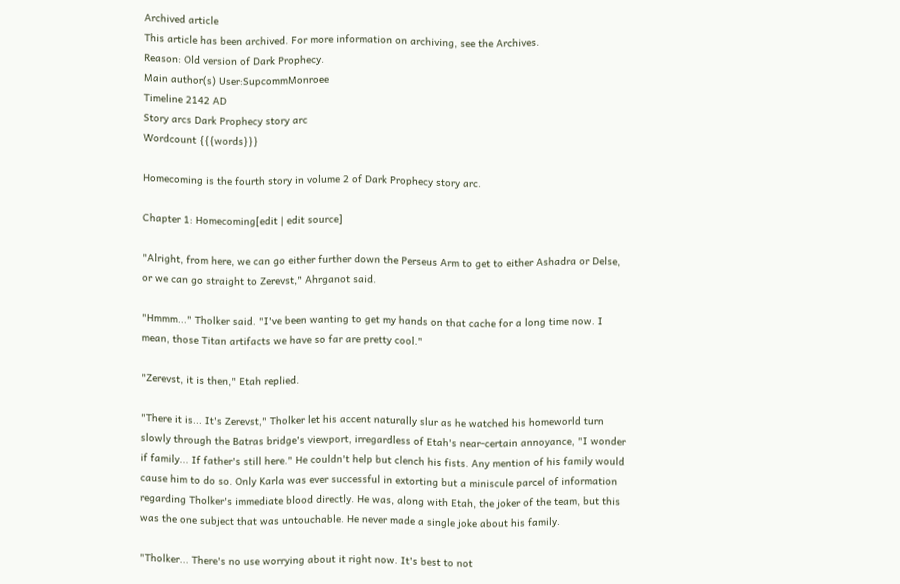Archived article
This article has been archived. For more information on archiving, see the Archives.
Reason: Old version of Dark Prophecy.
Main author(s) User:SupcommMonroee
Timeline 2142 AD
Story arcs Dark Prophecy story arc
Wordcount {{{words}}}

Homecoming is the fourth story in volume 2 of Dark Prophecy story arc.

Chapter 1: Homecoming[edit | edit source]

"Alright, from here, we can go either further down the Perseus Arm to get to either Ashadra or Delse, or we can go straight to Zerevst," Ahrganot said.

"Hmmm..." Tholker said. "I've been wanting to get my hands on that cache for a long time now. I mean, those Titan artifacts we have so far are pretty cool."

"Zerevst, it is then," Etah replied.

"There it is... It's Zerevst," Tholker let his accent naturally slur as he watched his homeworld turn slowly through the Batras bridge's viewport, irregardless of Etah's near-certain annoyance, "I wonder if family... If father's still here." He couldn't help but clench his fists. Any mention of his family would cause him to do so. Only Karla was ever successful in extorting but a miniscule parcel of information regarding Tholker's immediate blood directly. He was, along with Etah, the joker of the team, but this was the one subject that was untouchable. He never made a single joke about his family.

"Tholker... There's no use worrying about it right now. It's best to not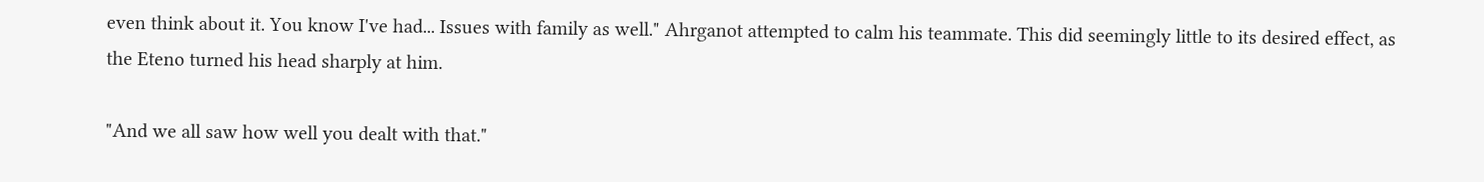even think about it. You know I've had... Issues with family as well." Ahrganot attempted to calm his teammate. This did seemingly little to its desired effect, as the Eteno turned his head sharply at him.

"And we all saw how well you dealt with that."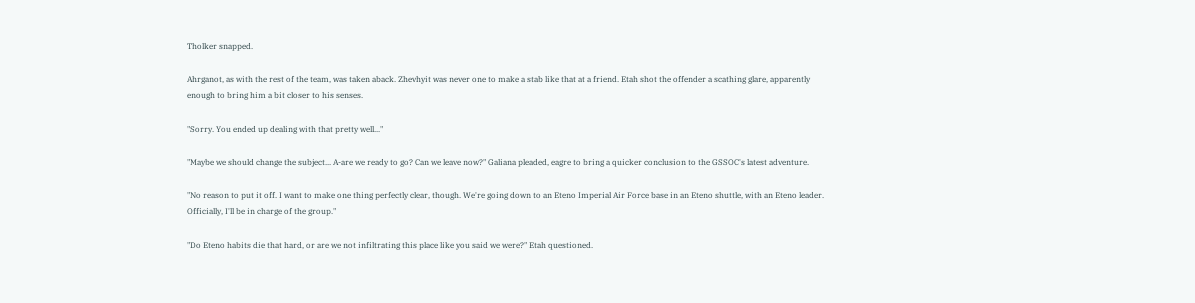Tholker snapped.

Ahrganot, as with the rest of the team, was taken aback. Zhevhyit was never one to make a stab like that at a friend. Etah shot the offender a scathing glare, apparently enough to bring him a bit closer to his senses.

"Sorry. You ended up dealing with that pretty well..."

"Maybe we should change the subject... A-are we ready to go? Can we leave now?" Galiana pleaded, eagre to bring a quicker conclusion to the GSSOC's latest adventure.

"No reason to put it off. I want to make one thing perfectly clear, though. We're going down to an Eteno Imperial Air Force base in an Eteno shuttle, with an Eteno leader. Officially, I'll be in charge of the group."

"Do Eteno habits die that hard, or are we not infiltrating this place like you said we were?" Etah questioned.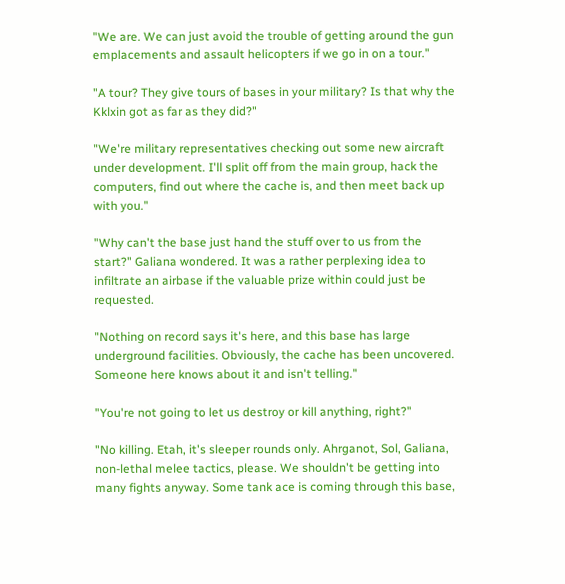"We are. We can just avoid the trouble of getting around the gun emplacements and assault helicopters if we go in on a tour."

"A tour? They give tours of bases in your military? Is that why the Kklxin got as far as they did?"

"We're military representatives checking out some new aircraft under development. I'll split off from the main group, hack the computers, find out where the cache is, and then meet back up with you."

"Why can't the base just hand the stuff over to us from the start?" Galiana wondered. It was a rather perplexing idea to infiltrate an airbase if the valuable prize within could just be requested.

"Nothing on record says it's here, and this base has large underground facilities. Obviously, the cache has been uncovered. Someone here knows about it and isn't telling."

"You're not going to let us destroy or kill anything, right?"

"No killing. Etah, it's sleeper rounds only. Ahrganot, Sol, Galiana, non-lethal melee tactics, please. We shouldn't be getting into many fights anyway. Some tank ace is coming through this base,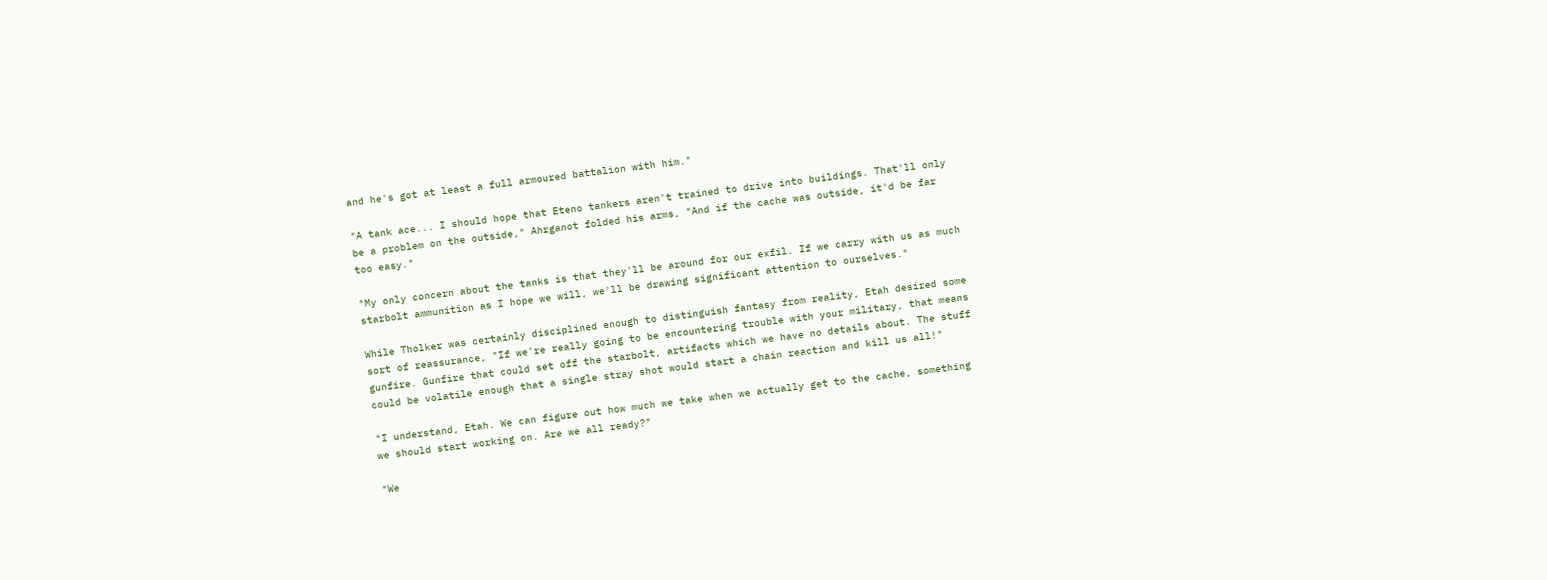and he's got at least a full armoured battalion with him."

"A tank ace... I should hope that Eteno tankers aren't trained to drive into buildings. That'll only be a problem on the outside," Ahrganot folded his arms, "And if the cache was outside, it'd be far too easy."

"My only concern about the tanks is that they'll be around for our exfil. If we carry with us as much starbolt ammunition as I hope we will, we'll be drawing significant attention to ourselves."

While Tholker was certainly disciplined enough to distinguish fantasy from reality, Etah desired some sort of reassurance, "If we're really going to be encountering trouble with your military, that means gunfire. Gunfire that could set off the starbolt, artifacts which we have no details about. The stuff could be volatile enough that a single stray shot would start a chain reaction and kill us all!"

"I understand, Etah. We can figure out how much we take when we actually get to the cache, something we should start working on. Are we all ready?"

"We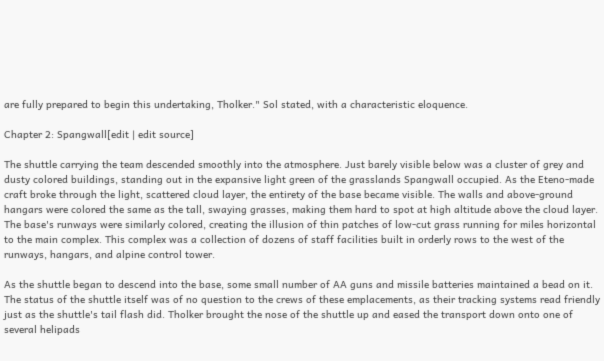are fully prepared to begin this undertaking, Tholker." Sol stated, with a characteristic eloquence.

Chapter 2: Spangwall[edit | edit source]

The shuttle carrying the team descended smoothly into the atmosphere. Just barely visible below was a cluster of grey and dusty colored buildings, standing out in the expansive light green of the grasslands Spangwall occupied. As the Eteno-made craft broke through the light, scattered cloud layer, the entirety of the base became visible. The walls and above-ground hangars were colored the same as the tall, swaying grasses, making them hard to spot at high altitude above the cloud layer. The base's runways were similarly colored, creating the illusion of thin patches of low-cut grass running for miles horizontal to the main complex. This complex was a collection of dozens of staff facilities built in orderly rows to the west of the runways, hangars, and alpine control tower.

As the shuttle began to descend into the base, some small number of AA guns and missile batteries maintained a bead on it. The status of the shuttle itself was of no question to the crews of these emplacements, as their tracking systems read friendly just as the shuttle's tail flash did. Tholker brought the nose of the shuttle up and eased the transport down onto one of several helipads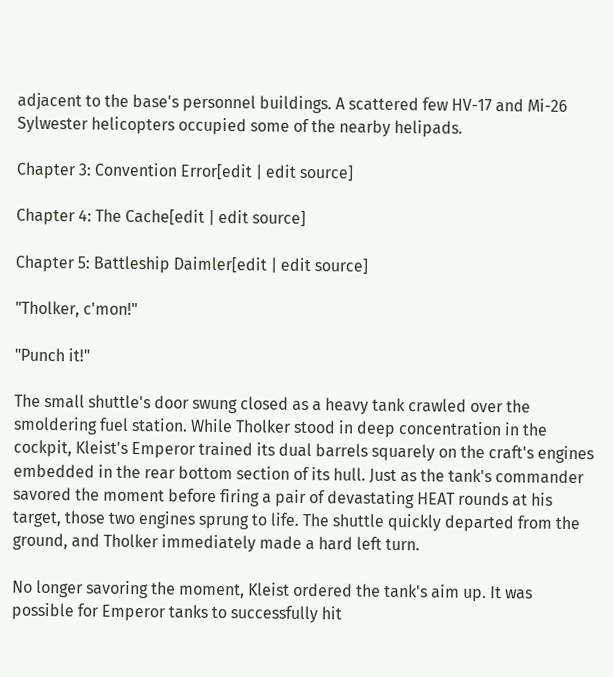adjacent to the base's personnel buildings. A scattered few HV-17 and Mi-26 Sylwester helicopters occupied some of the nearby helipads.

Chapter 3: Convention Error[edit | edit source]

Chapter 4: The Cache[edit | edit source]

Chapter 5: Battleship Daimler[edit | edit source]

"Tholker, c'mon!"

"Punch it!"

The small shuttle's door swung closed as a heavy tank crawled over the smoldering fuel station. While Tholker stood in deep concentration in the cockpit, Kleist's Emperor trained its dual barrels squarely on the craft's engines embedded in the rear bottom section of its hull. Just as the tank's commander savored the moment before firing a pair of devastating HEAT rounds at his target, those two engines sprung to life. The shuttle quickly departed from the ground, and Tholker immediately made a hard left turn.

No longer savoring the moment, Kleist ordered the tank's aim up. It was possible for Emperor tanks to successfully hit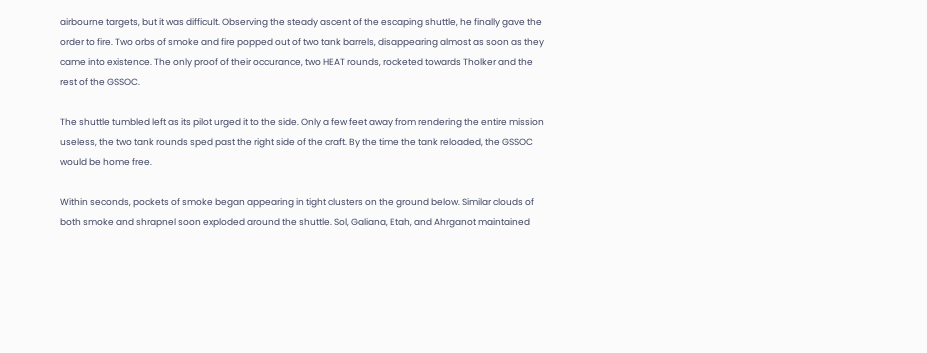airbourne targets, but it was difficult. Observing the steady ascent of the escaping shuttle, he finally gave the order to fire. Two orbs of smoke and fire popped out of two tank barrels, disappearing almost as soon as they came into existence. The only proof of their occurance, two HEAT rounds, rocketed towards Tholker and the rest of the GSSOC.

The shuttle tumbled left as its pilot urged it to the side. Only a few feet away from rendering the entire mission useless, the two tank rounds sped past the right side of the craft. By the time the tank reloaded, the GSSOC would be home free.

Within seconds, pockets of smoke began appearing in tight clusters on the ground below. Similar clouds of both smoke and shrapnel soon exploded around the shuttle. Sol, Galiana, Etah, and Ahrganot maintained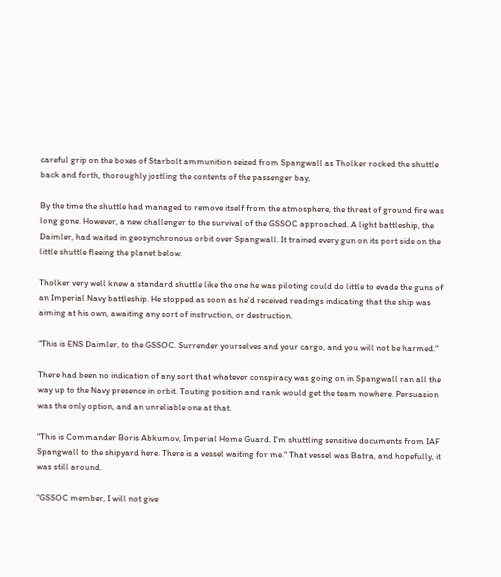careful grip on the boxes of Starbolt ammunition seized from Spangwall as Tholker rocked the shuttle back and forth, thoroughly jostling the contents of the passenger bay,

By the time the shuttle had managed to remove itself from the atmosphere, the threat of ground fire was long gone. However, a new challenger to the survival of the GSSOC approached. A light battleship, the Daimler, had waited in geosynchronous orbit over Spangwall. It trained every gun on its port side on the little shuttle fleeing the planet below.

Tholker very well knew a standard shuttle like the one he was piloting could do little to evade the guns of an Imperial Navy battleship. He stopped as soon as he'd received readings indicating that the ship was aiming at his own, awaiting any sort of instruction, or destruction.

"This is ENS Daimler, to the GSSOC. Surrender yourselves and your cargo, and you will not be harmed."

There had been no indication of any sort that whatever conspiracy was going on in Spangwall ran all the way up to the Navy presence in orbit. Touting position and rank would get the team nowhere. Persuasion was the only option, and an unreliable one at that.

"This is Commander Boris Abkumov, Imperial Home Guard. I'm shuttling sensitive documents from IAF Spangwall to the shipyard here. There is a vessel waiting for me." That vessel was Batra, and hopefully, it was still around.

"GSSOC member, I will not give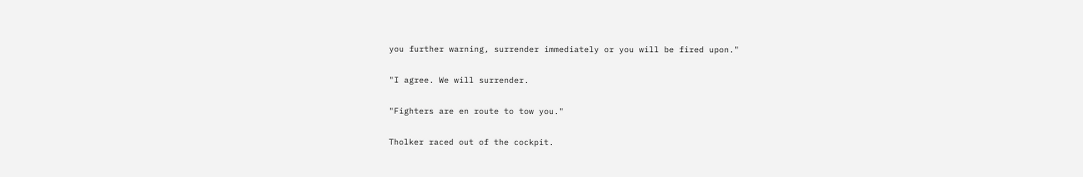you further warning, surrender immediately or you will be fired upon."

"I agree. We will surrender.

"Fighters are en route to tow you."

Tholker raced out of the cockpit.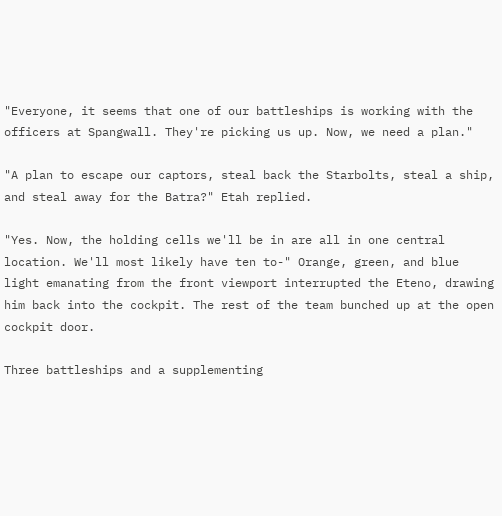"Everyone, it seems that one of our battleships is working with the officers at Spangwall. They're picking us up. Now, we need a plan."

"A plan to escape our captors, steal back the Starbolts, steal a ship, and steal away for the Batra?" Etah replied.

"Yes. Now, the holding cells we'll be in are all in one central location. We'll most likely have ten to-" Orange, green, and blue light emanating from the front viewport interrupted the Eteno, drawing him back into the cockpit. The rest of the team bunched up at the open cockpit door.

Three battleships and a supplementing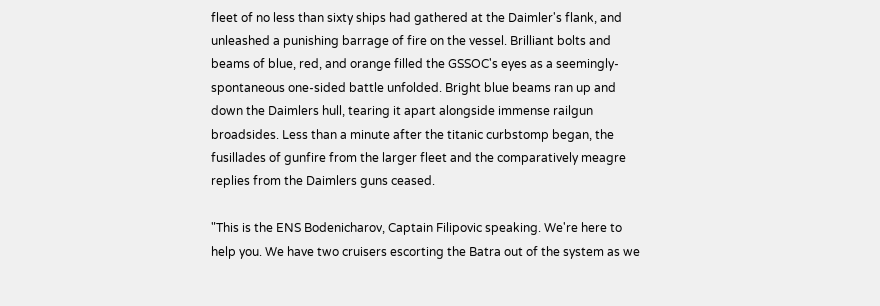fleet of no less than sixty ships had gathered at the Daimler's flank, and unleashed a punishing barrage of fire on the vessel. Brilliant bolts and beams of blue, red, and orange filled the GSSOC's eyes as a seemingly-spontaneous one-sided battle unfolded. Bright blue beams ran up and down the Daimlers hull, tearing it apart alongside immense railgun broadsides. Less than a minute after the titanic curbstomp began, the fusillades of gunfire from the larger fleet and the comparatively meagre replies from the Daimlers guns ceased.

"This is the ENS Bodenicharov, Captain Filipovic speaking. We're here to help you. We have two cruisers escorting the Batra out of the system as we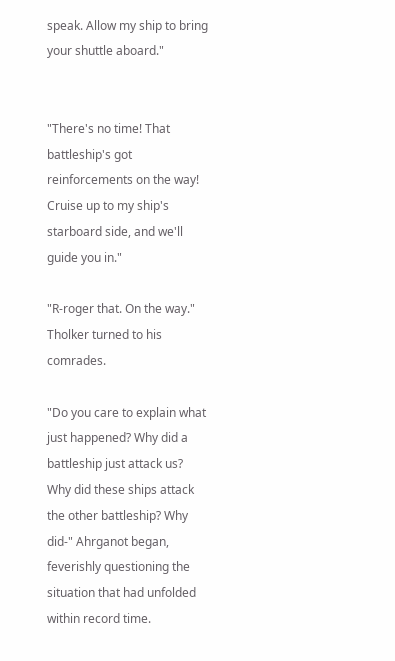speak. Allow my ship to bring your shuttle aboard."


"There's no time! That battleship's got reinforcements on the way! Cruise up to my ship's starboard side, and we'll guide you in."

"R-roger that. On the way." Tholker turned to his comrades.

"Do you care to explain what just happened? Why did a battleship just attack us? Why did these ships attack the other battleship? Why did-" Ahrganot began, feverishly questioning the situation that had unfolded within record time.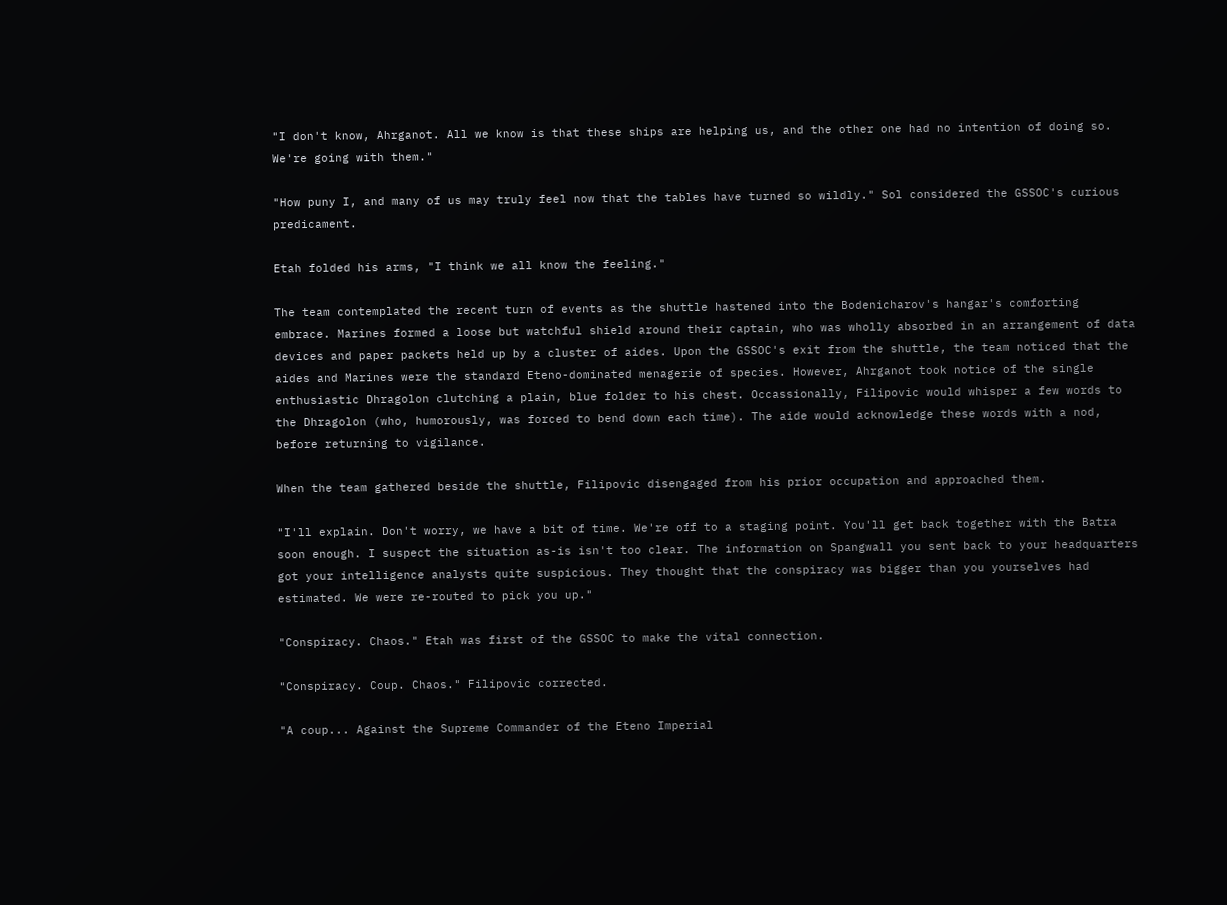"I don't know, Ahrganot. All we know is that these ships are helping us, and the other one had no intention of doing so. We're going with them."

"How puny I, and many of us may truly feel now that the tables have turned so wildly." Sol considered the GSSOC's curious predicament.

Etah folded his arms, "I think we all know the feeling."

The team contemplated the recent turn of events as the shuttle hastened into the Bodenicharov's hangar's comforting embrace. Marines formed a loose but watchful shield around their captain, who was wholly absorbed in an arrangement of data devices and paper packets held up by a cluster of aides. Upon the GSSOC's exit from the shuttle, the team noticed that the aides and Marines were the standard Eteno-dominated menagerie of species. However, Ahrganot took notice of the single enthusiastic Dhragolon clutching a plain, blue folder to his chest. Occassionally, Filipovic would whisper a few words to the Dhragolon (who, humorously, was forced to bend down each time). The aide would acknowledge these words with a nod, before returning to vigilance.

When the team gathered beside the shuttle, Filipovic disengaged from his prior occupation and approached them.

"I'll explain. Don't worry, we have a bit of time. We're off to a staging point. You'll get back together with the Batra soon enough. I suspect the situation as-is isn't too clear. The information on Spangwall you sent back to your headquarters got your intelligence analysts quite suspicious. They thought that the conspiracy was bigger than you yourselves had estimated. We were re-routed to pick you up."

"Conspiracy. Chaos." Etah was first of the GSSOC to make the vital connection.

"Conspiracy. Coup. Chaos." Filipovic corrected.

"A coup... Against the Supreme Commander of the Eteno Imperial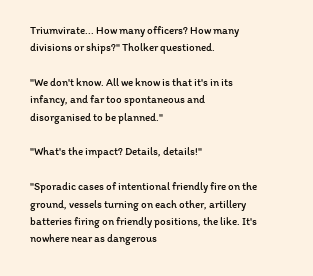Triumvirate... How many officers? How many divisions or ships?" Tholker questioned.

"We don't know. All we know is that it's in its infancy, and far too spontaneous and disorganised to be planned."

"What's the impact? Details, details!"

"Sporadic cases of intentional friendly fire on the ground, vessels turning on each other, artillery batteries firing on friendly positions, the like. It's nowhere near as dangerous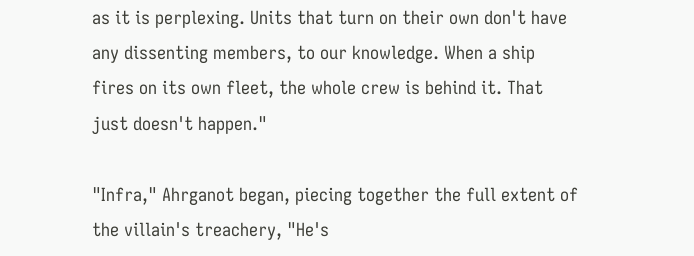as it is perplexing. Units that turn on their own don't have any dissenting members, to our knowledge. When a ship fires on its own fleet, the whole crew is behind it. That just doesn't happen."

"Infra," Ahrganot began, piecing together the full extent of the villain's treachery, "He's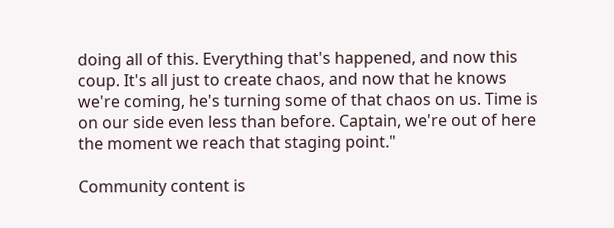doing all of this. Everything that's happened, and now this coup. It's all just to create chaos, and now that he knows we're coming, he's turning some of that chaos on us. Time is on our side even less than before. Captain, we're out of here the moment we reach that staging point."

Community content is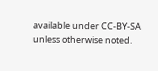available under CC-BY-SA unless otherwise noted.